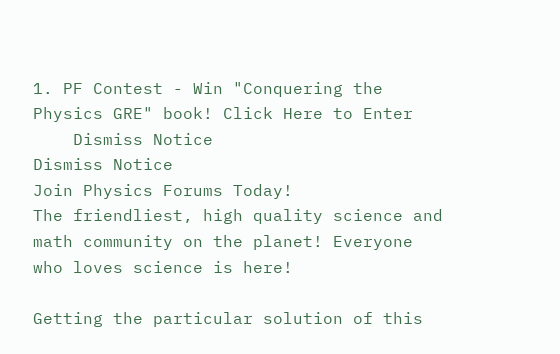1. PF Contest - Win "Conquering the Physics GRE" book! Click Here to Enter
    Dismiss Notice
Dismiss Notice
Join Physics Forums Today!
The friendliest, high quality science and math community on the planet! Everyone who loves science is here!

Getting the particular solution of this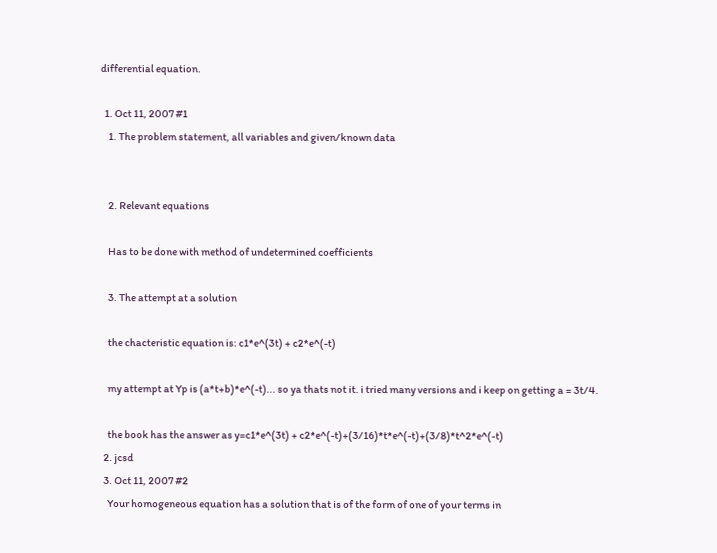differential equation.

  1. Oct 11, 2007 #1
    1. The problem statement, all variables and given/known data


    2. Relevant equations

    Has to be done with method of undetermined coefficients

    3. The attempt at a solution

    the chacteristic equation is: c1*e^(3t) + c2*e^(-t)

    my attempt at Yp is (a*t+b)*e^(-t)... so ya thats not it. i tried many versions and i keep on getting a = 3t/4.

    the book has the answer as y=c1*e^(3t) + c2*e^(-t)+(3/16)*t*e^(-t)+(3/8)*t^2*e^(-t)
  2. jcsd
  3. Oct 11, 2007 #2
    Your homogeneous equation has a solution that is of the form of one of your terms in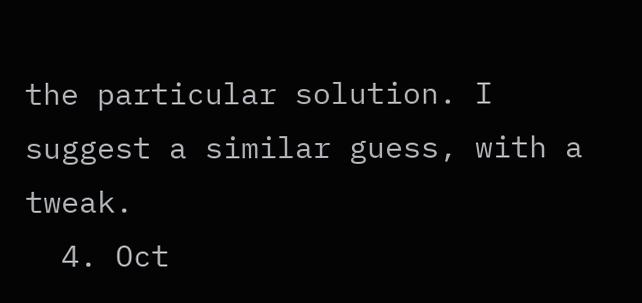the particular solution. I suggest a similar guess, with a tweak.
  4. Oct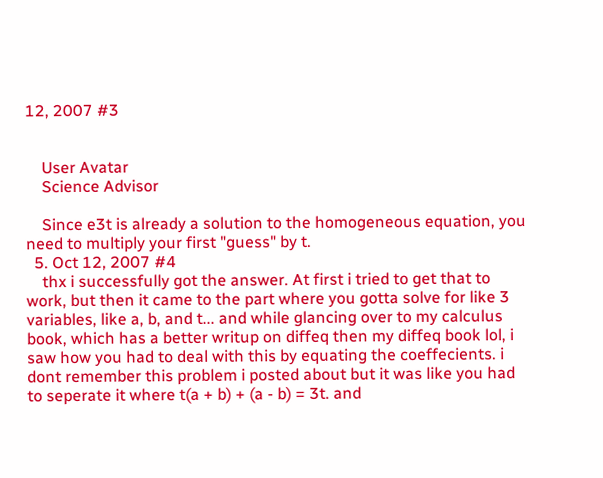12, 2007 #3


    User Avatar
    Science Advisor

    Since e3t is already a solution to the homogeneous equation, you need to multiply your first "guess" by t.
  5. Oct 12, 2007 #4
    thx i successfully got the answer. At first i tried to get that to work, but then it came to the part where you gotta solve for like 3 variables, like a, b, and t... and while glancing over to my calculus book, which has a better writup on diffeq then my diffeq book lol, i saw how you had to deal with this by equating the coeffecients. i dont remember this problem i posted about but it was like you had to seperate it where t(a + b) + (a - b) = 3t. and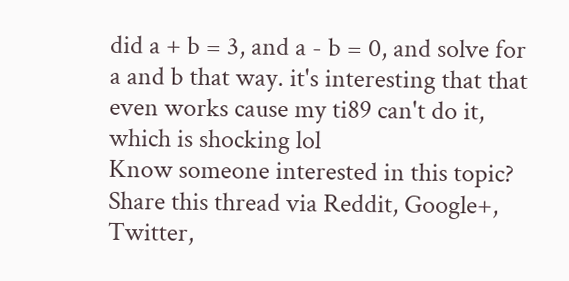did a + b = 3, and a - b = 0, and solve for a and b that way. it's interesting that that even works cause my ti89 can't do it, which is shocking lol
Know someone interested in this topic? Share this thread via Reddit, Google+, Twitter,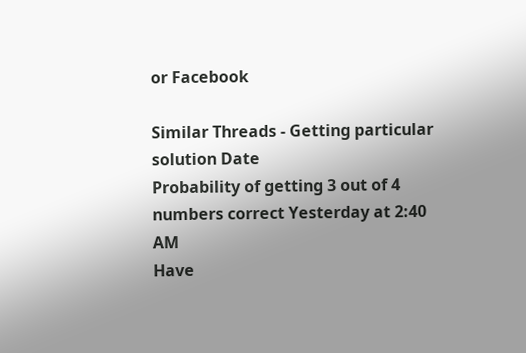or Facebook

Similar Threads - Getting particular solution Date
Probability of getting 3 out of 4 numbers correct Yesterday at 2:40 AM
Have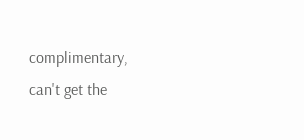complimentary, can't get the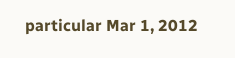particular Mar 1, 2012